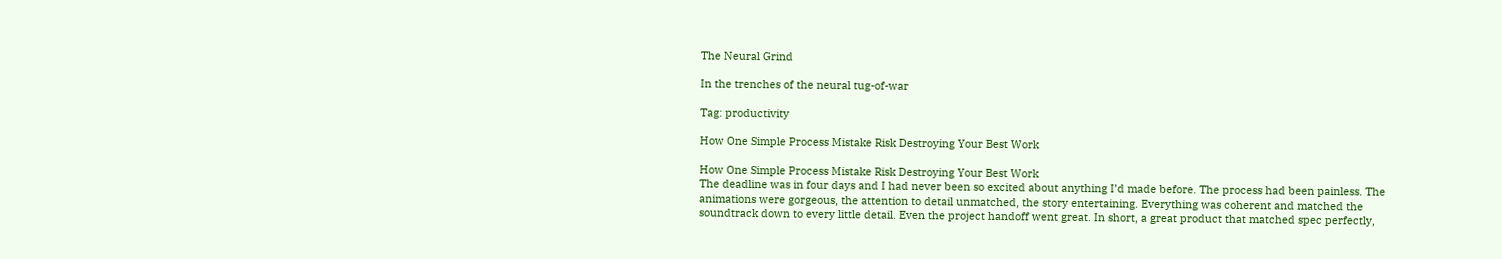The Neural Grind

In the trenches of the neural tug-of-war

Tag: productivity

How One Simple Process Mistake Risk Destroying Your Best Work

How One Simple Process Mistake Risk Destroying Your Best Work
The deadline was in four days and I had never been so excited about anything I’d made before. The process had been painless. The animations were gorgeous, the attention to detail unmatched, the story entertaining. Everything was coherent and matched the soundtrack down to every little detail. Even the project handoff went great. In short, a great product that matched spec perfectly,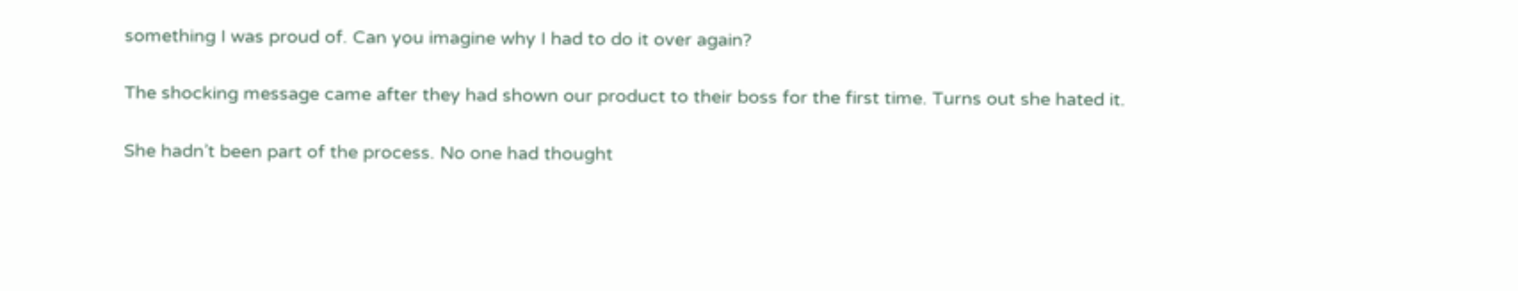something I was proud of. Can you imagine why I had to do it over again?

The shocking message came after they had shown our product to their boss for the first time. Turns out she hated it.

She hadn’t been part of the process. No one had thought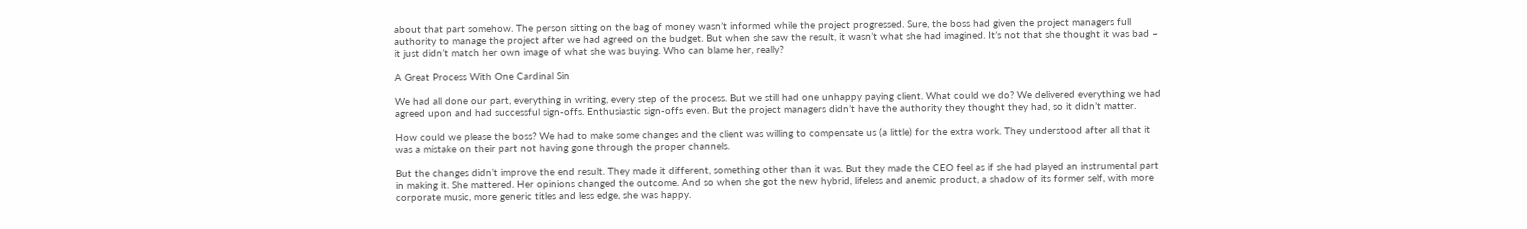about that part somehow. The person sitting on the bag of money wasn’t informed while the project progressed. Sure, the boss had given the project managers full authority to manage the project after we had agreed on the budget. But when she saw the result, it wasn’t what she had imagined. It’s not that she thought it was bad – it just didn’t match her own image of what she was buying. Who can blame her, really?

A Great Process With One Cardinal Sin

We had all done our part, everything in writing, every step of the process. But we still had one unhappy paying client. What could we do? We delivered everything we had agreed upon and had successful sign-offs. Enthusiastic sign-offs even. But the project managers didn’t have the authority they thought they had, so it didn’t matter.

How could we please the boss? We had to make some changes and the client was willing to compensate us (a little) for the extra work. They understood after all that it was a mistake on their part not having gone through the proper channels.

But the changes didn’t improve the end result. They made it different, something other than it was. But they made the CEO feel as if she had played an instrumental part in making it. She mattered. Her opinions changed the outcome. And so when she got the new hybrid, lifeless and anemic product, a shadow of its former self, with more corporate music, more generic titles and less edge, she was happy.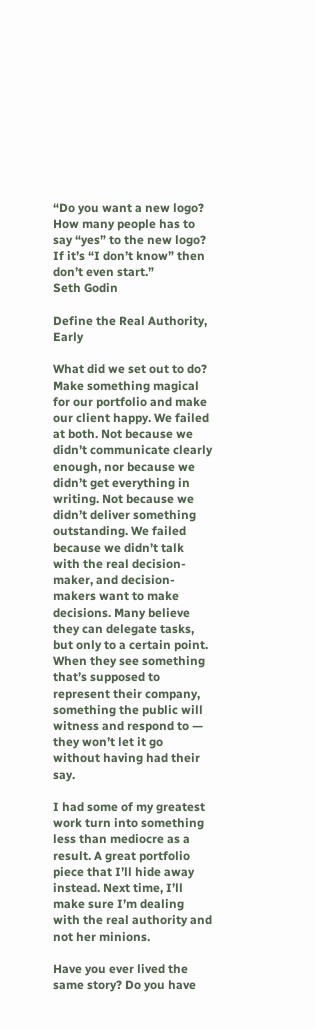“Do you want a new logo? How many people has to say “yes” to the new logo? If it’s “I don’t know” then don’t even start.”
Seth Godin

Define the Real Authority, Early

What did we set out to do? Make something magical for our portfolio and make our client happy. We failed at both. Not because we didn’t communicate clearly enough, nor because we didn’t get everything in writing. Not because we didn’t deliver something outstanding. We failed because we didn’t talk with the real decision-maker, and decision-makers want to make decisions. Many believe they can delegate tasks, but only to a certain point. When they see something that’s supposed to represent their company, something the public will witness and respond to — they won’t let it go without having had their say.

I had some of my greatest work turn into something less than mediocre as a result. A great portfolio piece that I’ll hide away instead. Next time, I’ll make sure I’m dealing with the real authority and not her minions.

Have you ever lived the same story? Do you have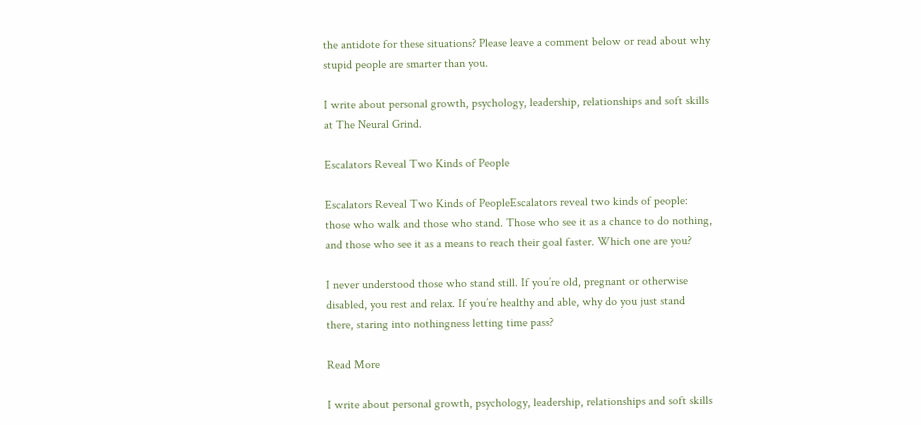the antidote for these situations? Please leave a comment below or read about why stupid people are smarter than you.

I write about personal growth, psychology, leadership, relationships and soft skills at The Neural Grind.

Escalators Reveal Two Kinds of People

Escalators Reveal Two Kinds of PeopleEscalators reveal two kinds of people: those who walk and those who stand. Those who see it as a chance to do nothing, and those who see it as a means to reach their goal faster. Which one are you?

I never understood those who stand still. If you’re old, pregnant or otherwise disabled, you rest and relax. If you’re healthy and able, why do you just stand there, staring into nothingness letting time pass?

Read More

I write about personal growth, psychology, leadership, relationships and soft skills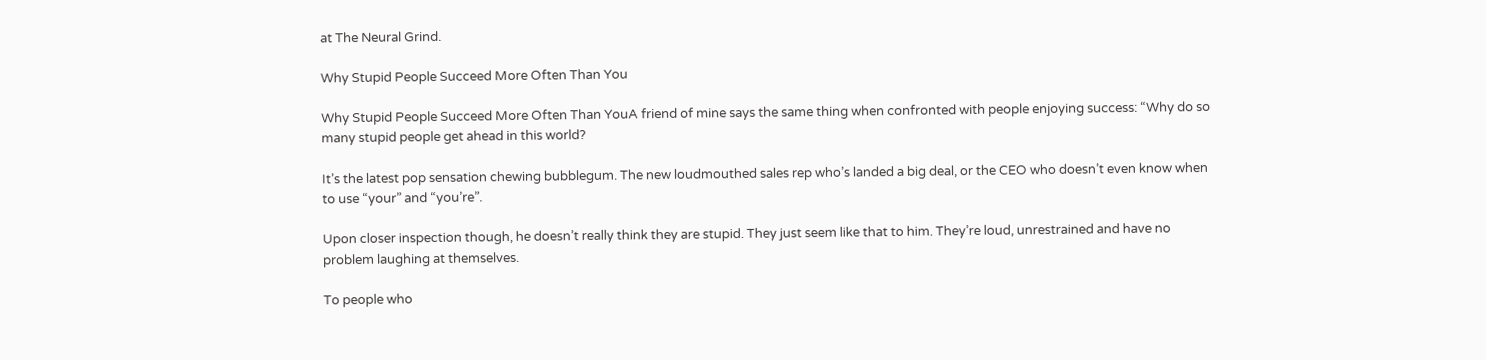at The Neural Grind.

Why Stupid People Succeed More Often Than You

Why Stupid People Succeed More Often Than YouA friend of mine says the same thing when confronted with people enjoying success: “Why do so many stupid people get ahead in this world?

It’s the latest pop sensation chewing bubblegum. The new loudmouthed sales rep who’s landed a big deal, or the CEO who doesn’t even know when to use “your” and “you’re”.

Upon closer inspection though, he doesn’t really think they are stupid. They just seem like that to him. They’re loud, unrestrained and have no problem laughing at themselves.

To people who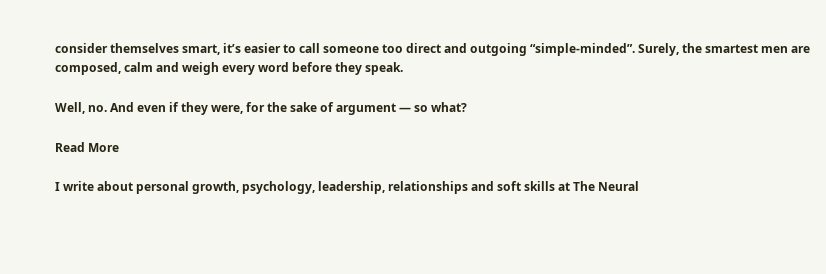consider themselves smart, it’s easier to call someone too direct and outgoing “simple-minded”. Surely, the smartest men are composed, calm and weigh every word before they speak.

Well, no. And even if they were, for the sake of argument — so what?

Read More

I write about personal growth, psychology, leadership, relationships and soft skills at The Neural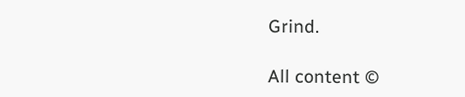Grind.

All content ©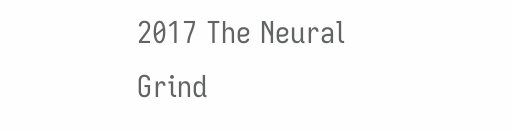2017 The Neural Grind